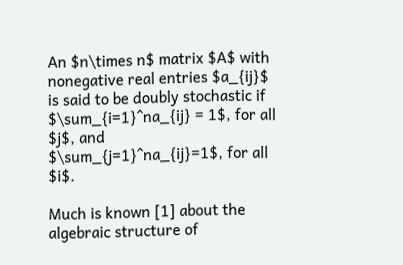An $n\times n$ matrix $A$ with nonegative real entries $a_{ij}$ is said to be doubly stochastic if $\sum_{i=1}^na_{ij} = 1$, for all $j$, and $\sum_{j=1}^na_{ij}=1$, for all $i$.

Much is known [1] about the algebraic structure of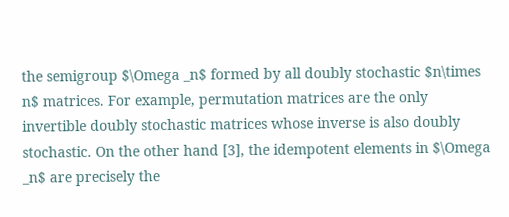the semigroup $\Omega _n$ formed by all doubly stochastic $n\times n$ matrices. For example, permutation matrices are the only invertible doubly stochastic matrices whose inverse is also doubly stochastic. On the other hand [3], the idempotent elements in $\Omega _n$ are precisely the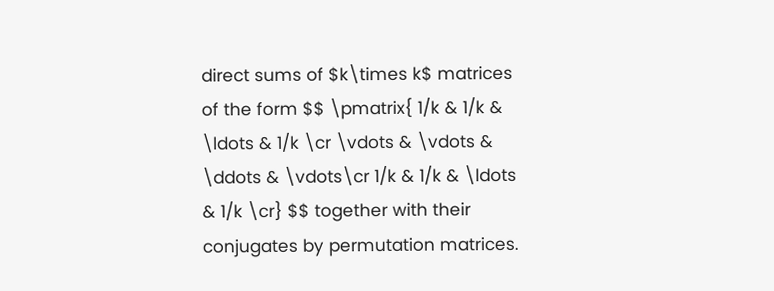direct sums of $k\times k$ matrices of the form $$ \pmatrix{ 1/k & 1/k & \ldots & 1/k \cr \vdots & \vdots & \ddots & \vdots\cr 1/k & 1/k & \ldots & 1/k \cr} $$ together with their conjugates by permutation matrices.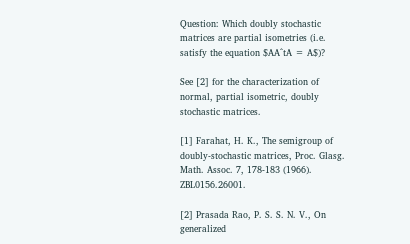Question: Which doubly stochastic matrices are partial isometries (i.e. satisfy the equation $AA^tA = A$)?

See [2] for the characterization of normal, partial isometric, doubly stochastic matrices.

[1] Farahat, H. K., The semigroup of doubly-stochastic matrices, Proc. Glasg. Math. Assoc. 7, 178-183 (1966). ZBL0156.26001.

[2] Prasada Rao, P. S. S. N. V., On generalized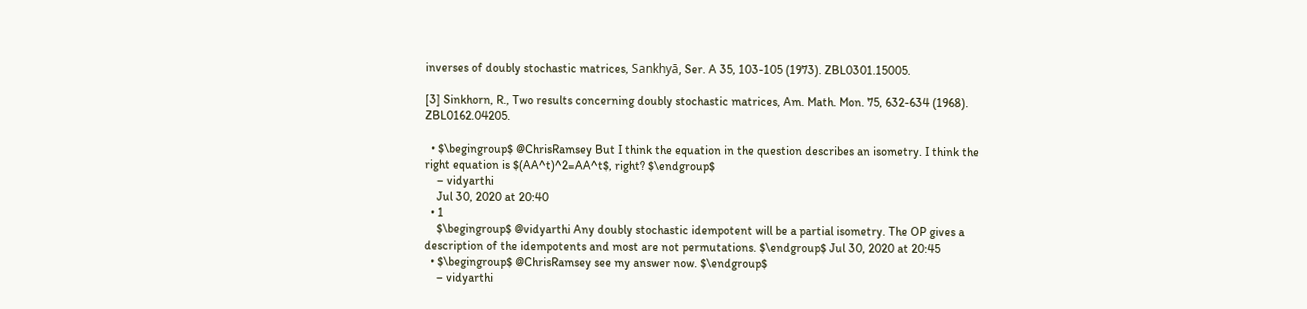inverses of doubly stochastic matrices, Sankhyā, Ser. A 35, 103-105 (1973). ZBL0301.15005.

[3] Sinkhorn, R., Two results concerning doubly stochastic matrices, Am. Math. Mon. 75, 632-634 (1968). ZBL0162.04205.

  • $\begingroup$ @ChrisRamsey But I think the equation in the question describes an isometry. I think the right equation is $(AA^t)^2=AA^t$, right? $\endgroup$
    – vidyarthi
    Jul 30, 2020 at 20:40
  • 1
    $\begingroup$ @vidyarthi Any doubly stochastic idempotent will be a partial isometry. The OP gives a description of the idempotents and most are not permutations. $\endgroup$ Jul 30, 2020 at 20:45
  • $\begingroup$ @ChrisRamsey see my answer now. $\endgroup$
    – vidyarthi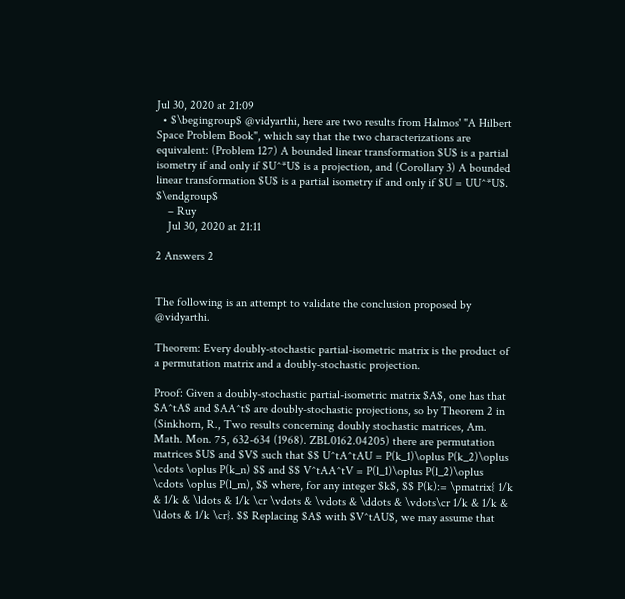Jul 30, 2020 at 21:09
  • $\begingroup$ @vidyarthi, here are two results from Halmos' "A Hilbert Space Problem Book", which say that the two characterizations are equivalent: (Problem 127) A bounded linear transformation $U$ is a partial isometry if and only if $U^*U$ is a projection, and (Corollary 3) A bounded linear transformation $U$ is a partial isometry if and only if $U = UU^*U$. $\endgroup$
    – Ruy
    Jul 30, 2020 at 21:11

2 Answers 2


The following is an attempt to validate the conclusion proposed by @vidyarthi.

Theorem: Every doubly-stochastic partial-isometric matrix is the product of a permutation matrix and a doubly-stochastic projection.

Proof: Given a doubly-stochastic partial-isometric matrix $A$, one has that $A^tA$ and $AA^t$ are doubly-stochastic projections, so by Theorem 2 in (Sinkhorn, R., Two results concerning doubly stochastic matrices, Am. Math. Mon. 75, 632-634 (1968). ZBL0162.04205) there are permutation matrices $U$ and $V$ such that $$ U^tA^tAU = P(k_1)\oplus P(k_2)\oplus \cdots \oplus P(k_n) $$ and $$ V^tAA^tV = P(l_1)\oplus P(l_2)\oplus \cdots \oplus P(l_m), $$ where, for any integer $k$, $$ P(k):= \pmatrix{ 1/k & 1/k & \ldots & 1/k \cr \vdots & \vdots & \ddots & \vdots\cr 1/k & 1/k & \ldots & 1/k \cr}. $$ Replacing $A$ with $V^tAU$, we may assume that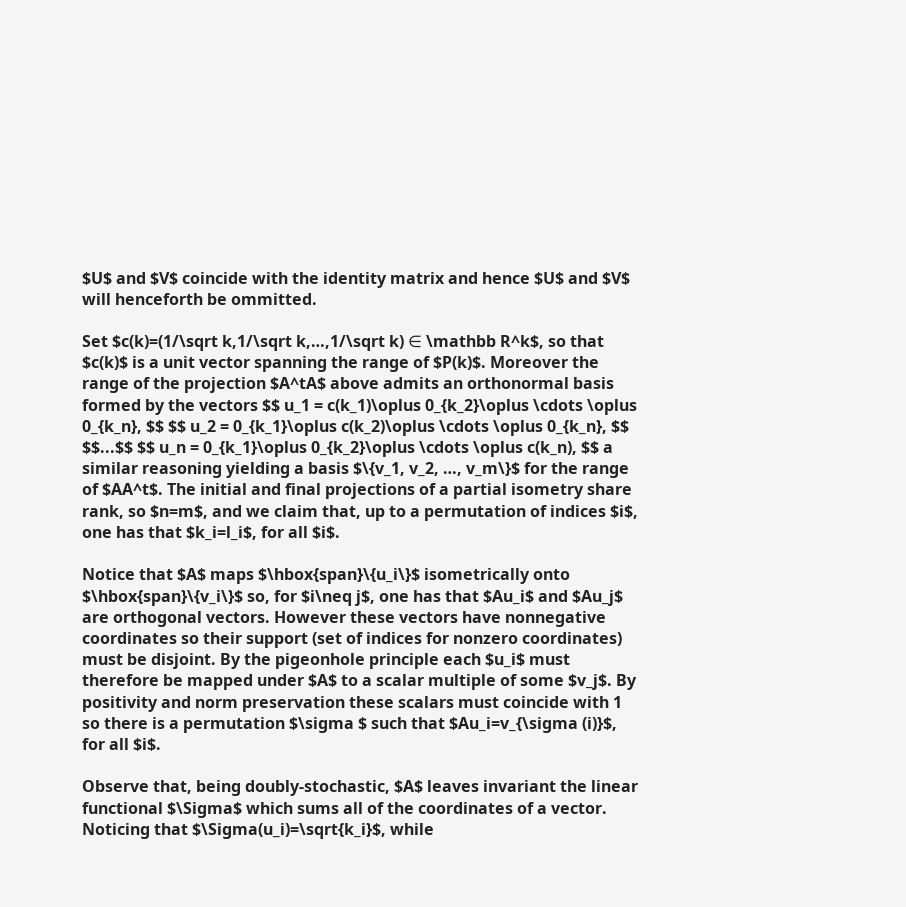$U$ and $V$ coincide with the identity matrix and hence $U$ and $V$ will henceforth be ommitted.

Set $c(k)=(1/\sqrt k,1/\sqrt k,…,1/\sqrt k) ∈ \mathbb R^k$, so that $c(k)$ is a unit vector spanning the range of $P(k)$. Moreover the range of the projection $A^tA$ above admits an orthonormal basis formed by the vectors $$ u_1 = c(k_1)\oplus 0_{k_2}\oplus \cdots \oplus 0_{k_n}, $$ $$ u_2 = 0_{k_1}\oplus c(k_2)\oplus \cdots \oplus 0_{k_n}, $$ $$...$$ $$ u_n = 0_{k_1}\oplus 0_{k_2}\oplus \cdots \oplus c(k_n), $$ a similar reasoning yielding a basis $\{v_1, v_2, …, v_m\}$ for the range of $AA^t$. The initial and final projections of a partial isometry share rank, so $n=m$, and we claim that, up to a permutation of indices $i$, one has that $k_i=l_i$, for all $i$.

Notice that $A$ maps $\hbox{span}\{u_i\}$ isometrically onto $\hbox{span}\{v_i\}$ so, for $i\neq j$, one has that $Au_i$ and $Au_j$ are orthogonal vectors. However these vectors have nonnegative coordinates so their support (set of indices for nonzero coordinates) must be disjoint. By the pigeonhole principle each $u_i$ must therefore be mapped under $A$ to a scalar multiple of some $v_j$. By positivity and norm preservation these scalars must coincide with 1 so there is a permutation $\sigma $ such that $Au_i=v_{\sigma (i)}$, for all $i$.

Observe that, being doubly-stochastic, $A$ leaves invariant the linear functional $\Sigma$ which sums all of the coordinates of a vector. Noticing that $\Sigma(u_i)=\sqrt{k_i}$, while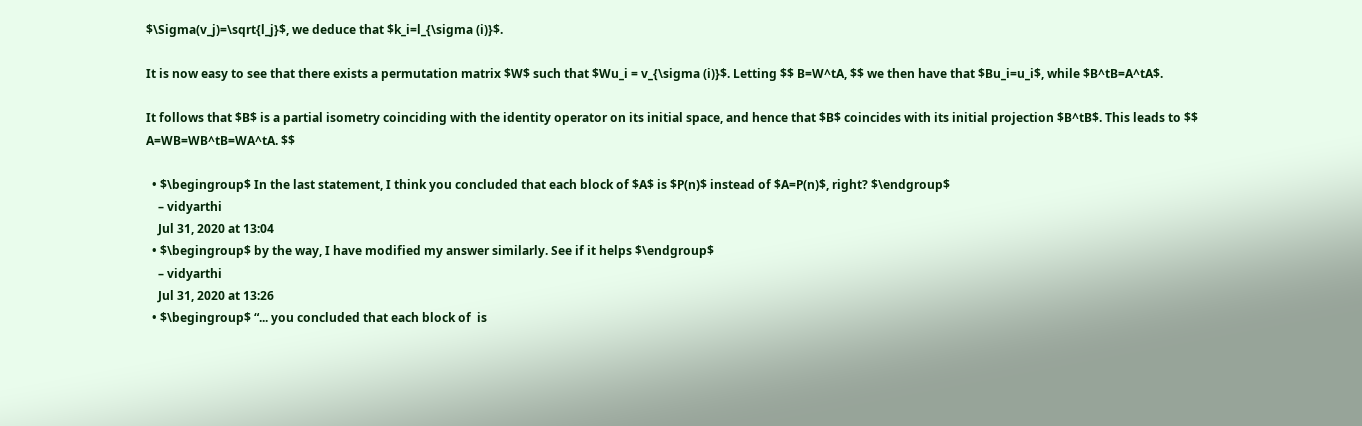$\Sigma(v_j)=\sqrt{l_j}$, we deduce that $k_i=l_{\sigma (i)}$.

It is now easy to see that there exists a permutation matrix $W$ such that $Wu_i = v_{\sigma (i)}$. Letting $$ B=W^tA, $$ we then have that $Bu_i=u_i$, while $B^tB=A^tA$.

It follows that $B$ is a partial isometry coinciding with the identity operator on its initial space, and hence that $B$ coincides with its initial projection $B^tB$. This leads to $$ A=WB=WB^tB=WA^tA. $$

  • $\begingroup$ In the last statement, I think you concluded that each block of $A$ is $P(n)$ instead of $A=P(n)$, right? $\endgroup$
    – vidyarthi
    Jul 31, 2020 at 13:04
  • $\begingroup$ by the way, I have modified my answer similarly. See if it helps $\endgroup$
    – vidyarthi
    Jul 31, 2020 at 13:26
  • $\begingroup$ “... you concluded that each block of  is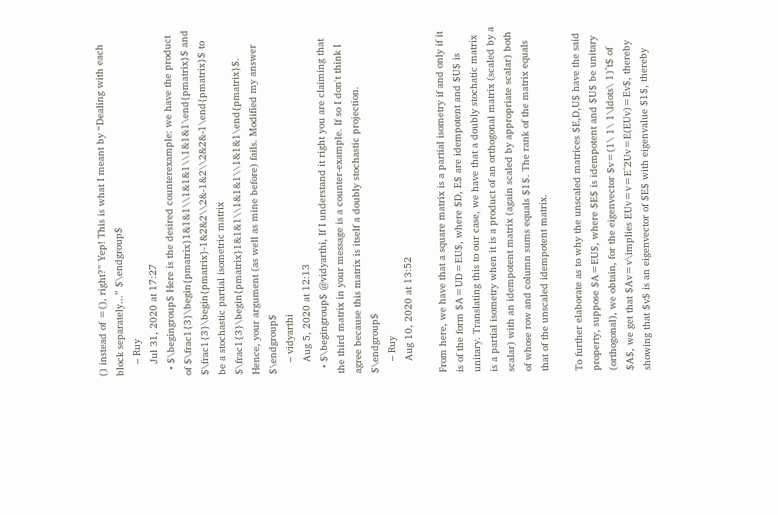() instead of =(), right?” Yep! This is what I meant by “Dealing with each block separately...” $\endgroup$
    – Ruy
    Jul 31, 2020 at 17:27
  • $\begingroup$ Here is the desired counterexample: we have the product of $\frac1{3}\begin{pmatrix}1&1&1\\1&1&1\\1&1&1\end{pmatrix}$ and $\frac1{3}\begin{pmatrix}-1&2&2\\2&-1&2\\2&2&-1\end{pmatrix}$ to be a stochastic partial isometric matrix $\frac1{3}\begin{pmatrix}1&1&1\\1&1&1\\1&1&1\end{pmatrix}$. Hence, your argument (as well as mine before) fails. Modified my answer $\endgroup$
    – vidyarthi
    Aug 5, 2020 at 12:13
  • $\begingroup$ @vidyarthi, If I understand it right you are claiming that the third matrix in your message is a counter-example. If so I don't think I agree because this matrix is itself a doubly stochastic projection. $\endgroup$
    – Ruy
    Aug 10, 2020 at 13:52

From here, we have that a square matrix is a partial isometry if and only if it is of the form $A=UD=EU$, where $D, E$ are idempotent and $U$ is unitary. Translating this to our case, we have that a doubly stochatic matrix is a partial isometry when it is a product of an orthogonal matrix (scaled by a scalar) with an idempotent matrix (again scaled by appropriate scalar) both of whose row and column sums equals $1$. The rank of the matrix equals that of the unscaled idempotent matrix.

To further elaborate as to why the unscaled matrices $E,D,U$ have the said property, suppose $A=EU$, where $E$ is idempotent and $U$ be unitary (orthogonal), we obtain, for the eigenvector $v=(1\ 1\ 1\ldots\ 1)^t$ of $A$, we get that $Av=v\implies EUv=v=E^2Uv=E(EUv)=Ev$, thereby showing that $v$ is an eigenvector of $E$ with eigenvalue $1$, thereby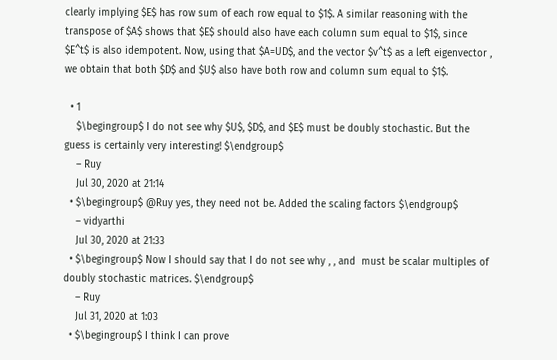clearly implying $E$ has row sum of each row equal to $1$. A similar reasoning with the transpose of $A$ shows that $E$ should also have each column sum equal to $1$, since $E^t$ is also idempotent. Now, using that $A=UD$, and the vector $v^t$ as a left eigenvector , we obtain that both $D$ and $U$ also have both row and column sum equal to $1$.

  • 1
    $\begingroup$ I do not see why $U$, $D$, and $E$ must be doubly stochastic. But the guess is certainly very interesting! $\endgroup$
    – Ruy
    Jul 30, 2020 at 21:14
  • $\begingroup$ @Ruy yes, they need not be. Added the scaling factors $\endgroup$
    – vidyarthi
    Jul 30, 2020 at 21:33
  • $\begingroup$ Now I should say that I do not see why , , and  must be scalar multiples of doubly stochastic matrices. $\endgroup$
    – Ruy
    Jul 31, 2020 at 1:03
  • $\begingroup$ I think I can prove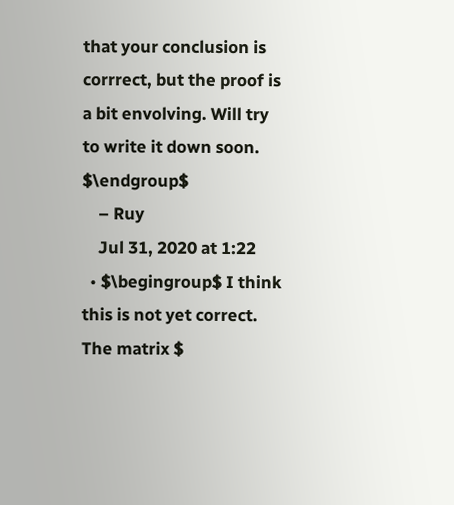that your conclusion is corrrect, but the proof is a bit envolving. Will try to write it down soon. $\endgroup$
    – Ruy
    Jul 31, 2020 at 1:22
  • $\begingroup$ I think this is not yet correct. The matrix $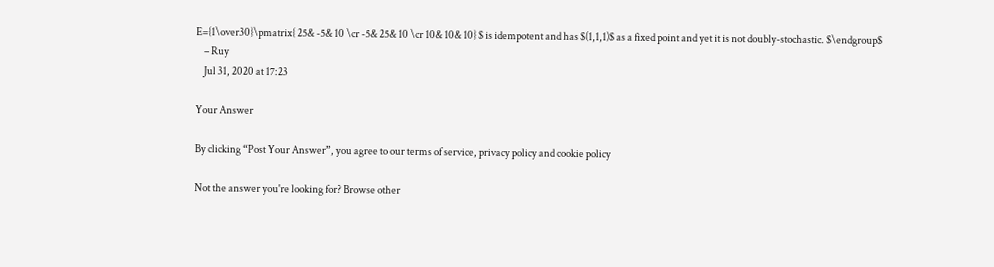E={1\over30}\pmatrix{ 25& -5& 10 \cr -5& 25& 10 \cr 10& 10& 10} $ is idempotent and has $(1,1,1)$ as a fixed point and yet it is not doubly-stochastic. $\endgroup$
    – Ruy
    Jul 31, 2020 at 17:23

Your Answer

By clicking “Post Your Answer”, you agree to our terms of service, privacy policy and cookie policy

Not the answer you're looking for? Browse other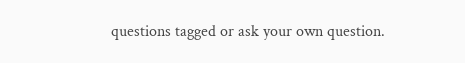questions tagged or ask your own question.